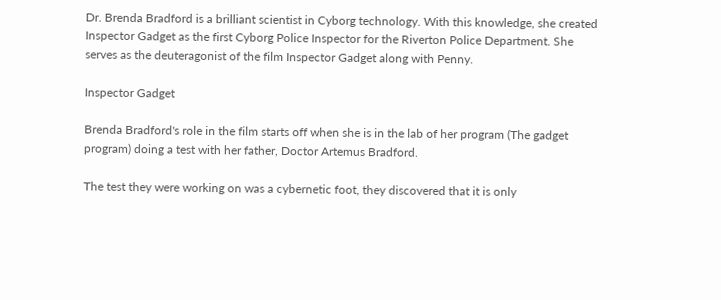Dr. Brenda Bradford is a brilliant scientist in Cyborg technology. With this knowledge, she created Inspector Gadget as the first Cyborg Police Inspector for the Riverton Police Department. She serves as the deuteragonist of the film Inspector Gadget along with Penny.

Inspector Gadget

Brenda Bradford's role in the film starts off when she is in the lab of her program (The gadget program) doing a test with her father, Doctor Artemus Bradford.

The test they were working on was a cybernetic foot, they discovered that it is only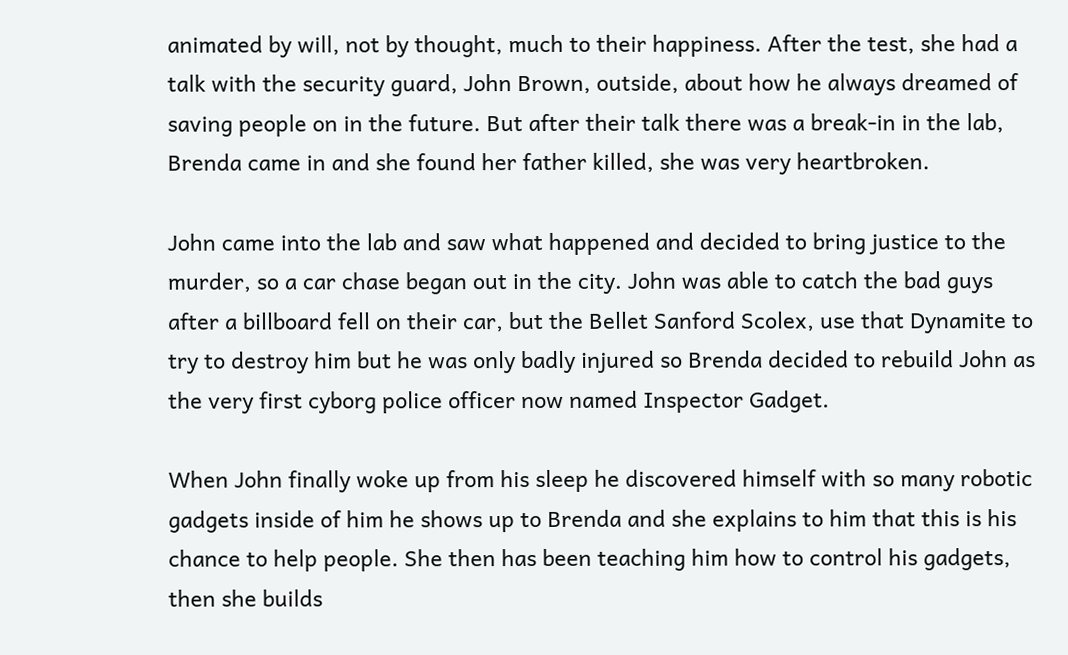animated by will, not by thought, much to their happiness. After the test, she had a talk with the security guard, John Brown, outside, about how he always dreamed of saving people on in the future. But after their talk there was a break-in in the lab, Brenda came in and she found her father killed, she was very heartbroken.

John came into the lab and saw what happened and decided to bring justice to the murder, so a car chase began out in the city. John was able to catch the bad guys after a billboard fell on their car, but the Bellet Sanford Scolex, use that Dynamite to try to destroy him but he was only badly injured so Brenda decided to rebuild John as the very first cyborg police officer now named Inspector Gadget.

When John finally woke up from his sleep he discovered himself with so many robotic gadgets inside of him he shows up to Brenda and she explains to him that this is his chance to help people. She then has been teaching him how to control his gadgets, then she builds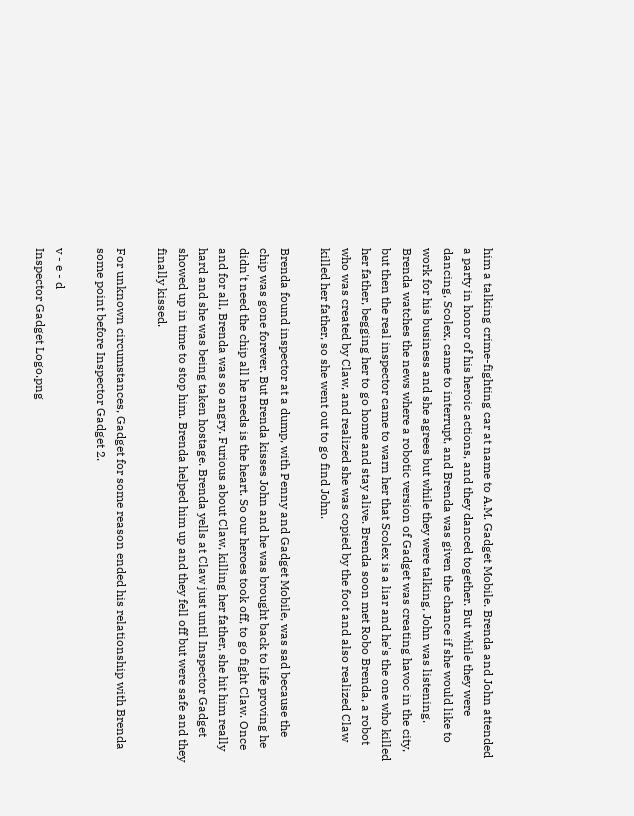him a talking crime-fighting car at name to A.M. Gadget Mobile. Brenda and John attended a party in honor of his heroic actions, and they danced together. But while they were dancing, Scolex, came to interrupt, and Brenda was given the chance if she would like to work for his business and she agrees but while they were talking, John was listening. Brenda watches the news where a robotic version of Gadget was creating havoc in the city, but then the real inspector came to warn her that Scolex is a liar and he's the one who killed her father, begging her to go home and stay alive. Brenda soon met Robo Brenda, a robot who was created by Claw, and realized she was copied by the foot and also realized Claw killed her father, so she went out to go find John.

Brenda found inspector at a dump, with Penny and Gadget Mobile, was sad because the chip was gone forever. But Brenda kisses John and he was brought back to life proving he didn't need the chip all he needs is the heart. So our heroes took off, to go fight Claw. Once and for all, Brenda was so angry. Furious about Claw, killing her father, she hit him really hard and she was being taken hostage. Brenda yells at Claw just until Inspector Gadget showed up in time to stop him. Brenda helped him up and they fell off but were safe and they finally kissed.

For unknown circumstances, Gadget for some reason ended his relationship with Brenda some point before Inspector Gadget 2.

v - e - d
Inspector Gadget Logo.png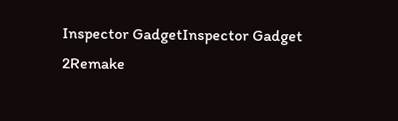Inspector GadgetInspector Gadget 2Remake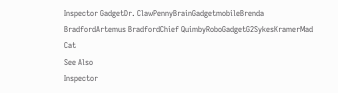Inspector GadgetDr. ClawPennyBrainGadgetmobileBrenda BradfordArtemus BradfordChief QuimbyRoboGadgetG2SykesKramerMad Cat
See Also
Inspector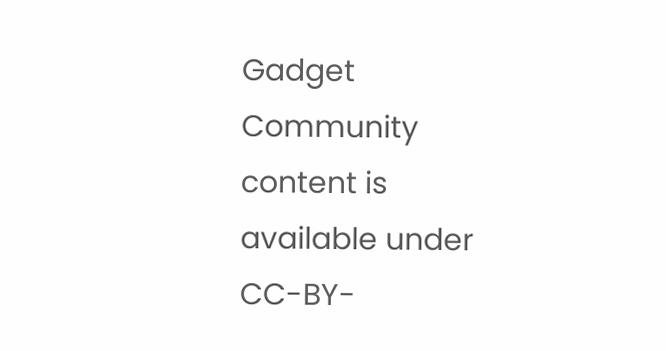Gadget
Community content is available under CC-BY-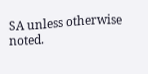SA unless otherwise noted.